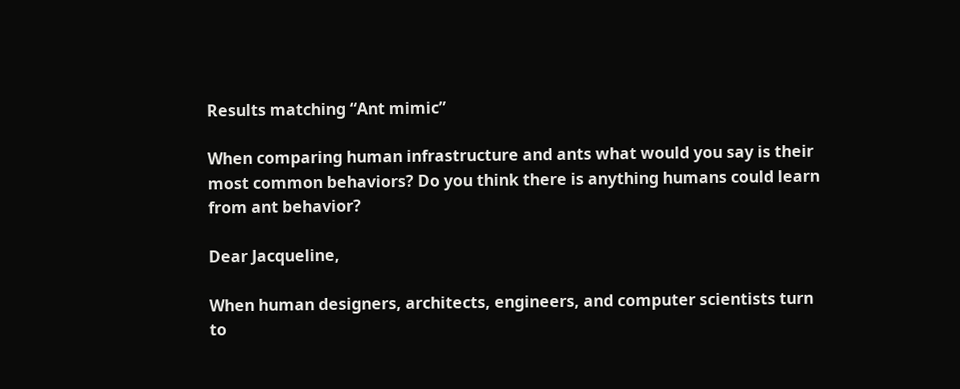Results matching “Ant mimic”

When comparing human infrastructure and ants what would you say is their most common behaviors? Do you think there is anything humans could learn from ant behavior?

Dear Jacqueline,

When human designers, architects, engineers, and computer scientists turn to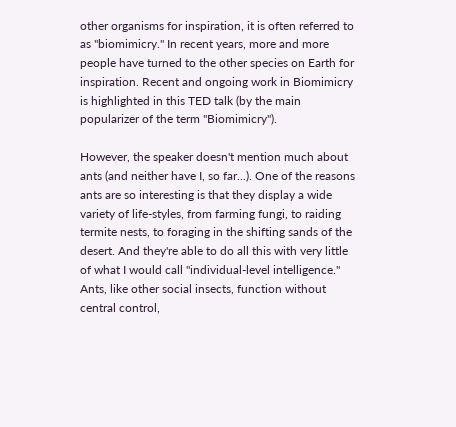other organisms for inspiration, it is often referred to as "biomimicry." In recent years, more and more people have turned to the other species on Earth for inspiration. Recent and ongoing work in Biomimicry is highlighted in this TED talk (by the main popularizer of the term "Biomimicry").

However, the speaker doesn't mention much about ants (and neither have I, so far...). One of the reasons ants are so interesting is that they display a wide variety of life-styles, from farming fungi, to raiding termite nests, to foraging in the shifting sands of the desert. And they're able to do all this with very little of what I would call "individual-level intelligence." Ants, like other social insects, function without central control,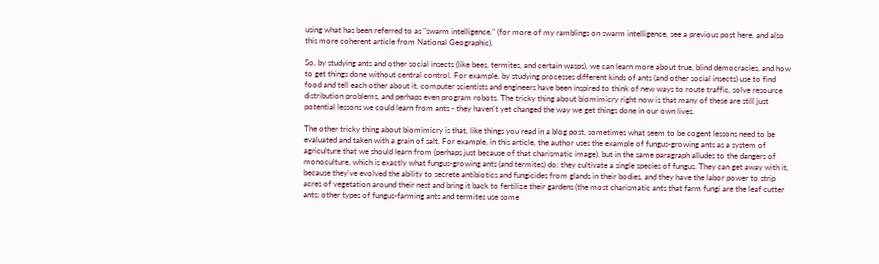using what has been referred to as "swarm intelligence." (for more of my ramblings on swarm intelligence, see a previous post here, and also this more coherent article from National Geographic).

So, by studying ants and other social insects (like bees, termites, and certain wasps), we can learn more about true, blind democracies, and how to get things done without central control. For example, by studying processes different kinds of ants (and other social insects) use to find food and tell each other about it, computer scientists and engineers have been inspired to think of new ways to route traffic, solve resource distribution problems, and perhaps even program robots. The tricky thing about biomimicry right now is that many of these are still just potential lessons we could learn from ants - they haven't yet changed the way we get things done in our own lives.

The other tricky thing about biomimicry is that, like things you read in a blog post, sometimes what seem to be cogent lessons need to be evaluated and taken with a grain of salt. For example, in this article, the author uses the example of fungus-growing ants as a system of agriculture that we should learn from (perhaps just because of that charismatic image), but in the same paragraph alludes to the dangers of monoculture, which is exactly what fungus-growing ants (and termites) do: they cultivate a single species of fungus. They can get away with it, because they've evolved the ability to secrete antibiotics and fungicides from glands in their bodies, and they have the labor power to strip acres of vegetation around their nest and bring it back to fertilize their gardens (the most charismatic ants that farm fungi are the leaf cutter ants; other types of fungus-farming ants and termites use some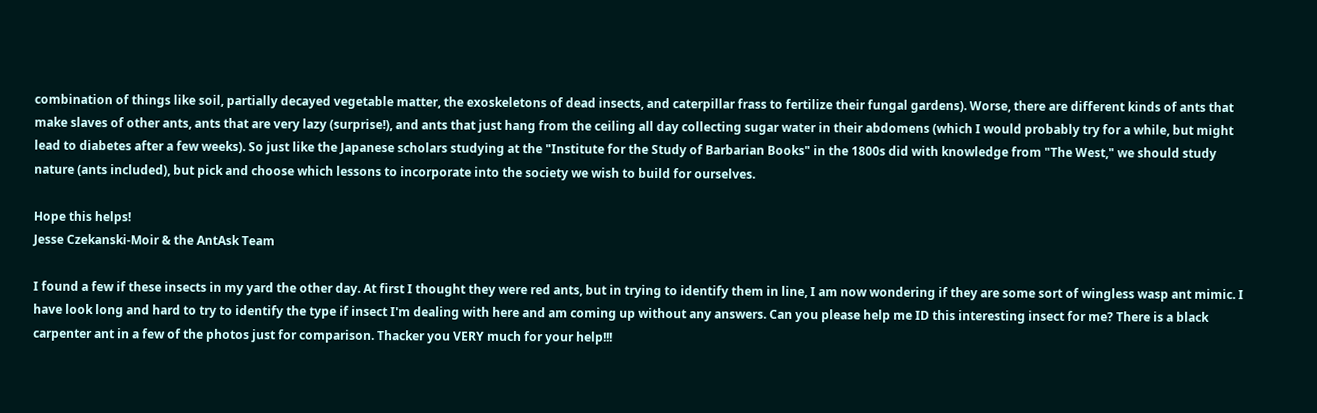combination of things like soil, partially decayed vegetable matter, the exoskeletons of dead insects, and caterpillar frass to fertilize their fungal gardens). Worse, there are different kinds of ants that make slaves of other ants, ants that are very lazy (surprise!), and ants that just hang from the ceiling all day collecting sugar water in their abdomens (which I would probably try for a while, but might lead to diabetes after a few weeks). So just like the Japanese scholars studying at the "Institute for the Study of Barbarian Books" in the 1800s did with knowledge from "The West," we should study nature (ants included), but pick and choose which lessons to incorporate into the society we wish to build for ourselves.

Hope this helps!
Jesse Czekanski-Moir & the AntAsk Team

I found a few if these insects in my yard the other day. At first I thought they were red ants, but in trying to identify them in line, I am now wondering if they are some sort of wingless wasp ant mimic. I have look long and hard to try to identify the type if insect I'm dealing with here and am coming up without any answers. Can you please help me ID this interesting insect for me? There is a black carpenter ant in a few of the photos just for comparison. Thacker you VERY much for your help!!!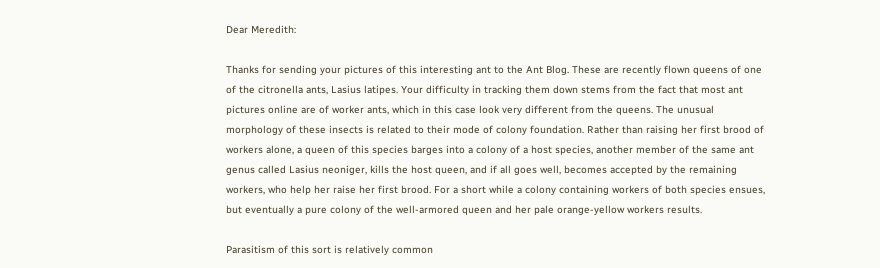Dear Meredith:

Thanks for sending your pictures of this interesting ant to the Ant Blog. These are recently flown queens of one of the citronella ants, Lasius latipes. Your difficulty in tracking them down stems from the fact that most ant pictures online are of worker ants, which in this case look very different from the queens. The unusual morphology of these insects is related to their mode of colony foundation. Rather than raising her first brood of workers alone, a queen of this species barges into a colony of a host species, another member of the same ant genus called Lasius neoniger, kills the host queen, and if all goes well, becomes accepted by the remaining workers, who help her raise her first brood. For a short while a colony containing workers of both species ensues, but eventually a pure colony of the well-armored queen and her pale orange-yellow workers results.

Parasitism of this sort is relatively common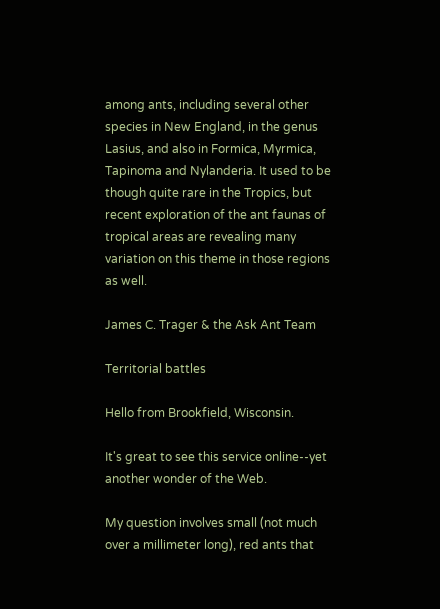among ants, including several other species in New England, in the genus Lasius, and also in Formica, Myrmica, Tapinoma and Nylanderia. It used to be though quite rare in the Tropics, but recent exploration of the ant faunas of tropical areas are revealing many variation on this theme in those regions as well.

James C. Trager & the Ask Ant Team

Territorial battles

Hello from Brookfield, Wisconsin.

It's great to see this service online--yet another wonder of the Web.

My question involves small (not much over a millimeter long), red ants that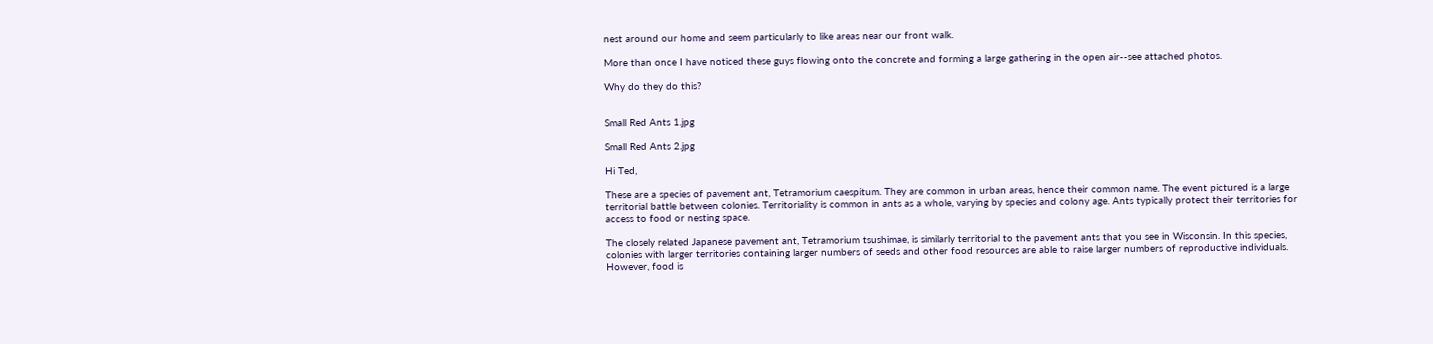nest around our home and seem particularly to like areas near our front walk.

More than once I have noticed these guys flowing onto the concrete and forming a large gathering in the open air--see attached photos.

Why do they do this?


Small Red Ants 1.jpg

Small Red Ants 2.jpg

Hi Ted,

These are a species of pavement ant, Tetramorium caespitum. They are common in urban areas, hence their common name. The event pictured is a large territorial battle between colonies. Territoriality is common in ants as a whole, varying by species and colony age. Ants typically protect their territories for access to food or nesting space.

The closely related Japanese pavement ant, Tetramorium tsushimae, is similarly territorial to the pavement ants that you see in Wisconsin. In this species, colonies with larger territories containing larger numbers of seeds and other food resources are able to raise larger numbers of reproductive individuals. However, food is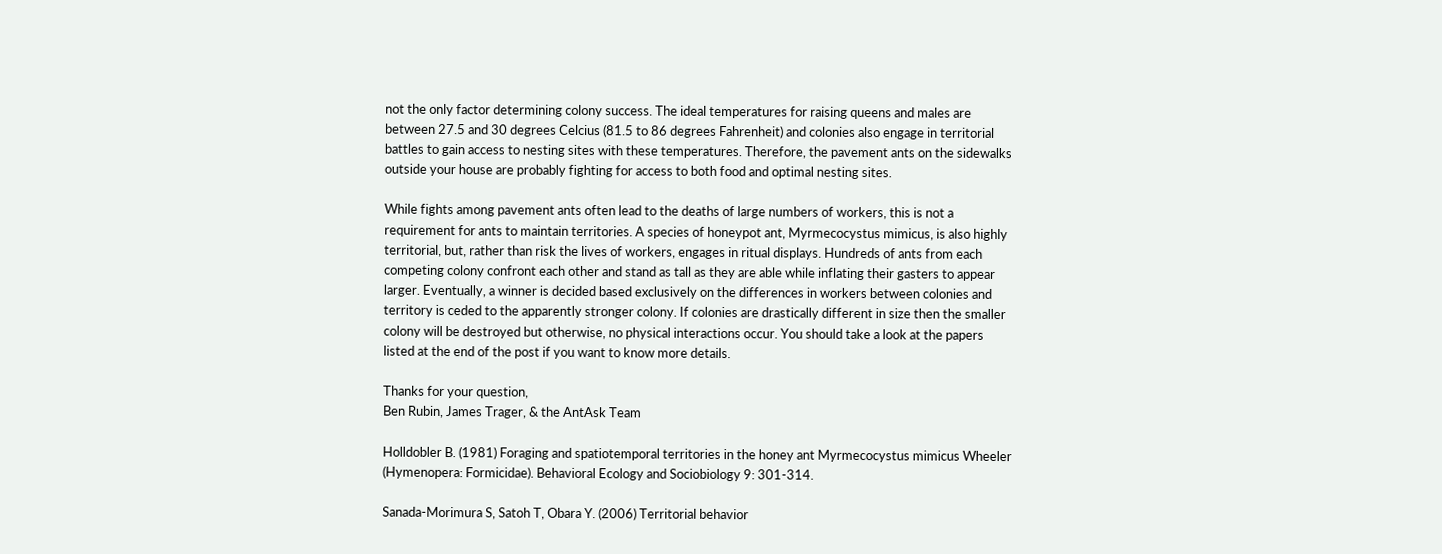not the only factor determining colony success. The ideal temperatures for raising queens and males are between 27.5 and 30 degrees Celcius (81.5 to 86 degrees Fahrenheit) and colonies also engage in territorial battles to gain access to nesting sites with these temperatures. Therefore, the pavement ants on the sidewalks outside your house are probably fighting for access to both food and optimal nesting sites.

While fights among pavement ants often lead to the deaths of large numbers of workers, this is not a requirement for ants to maintain territories. A species of honeypot ant, Myrmecocystus mimicus, is also highly territorial, but, rather than risk the lives of workers, engages in ritual displays. Hundreds of ants from each competing colony confront each other and stand as tall as they are able while inflating their gasters to appear larger. Eventually, a winner is decided based exclusively on the differences in workers between colonies and territory is ceded to the apparently stronger colony. If colonies are drastically different in size then the smaller colony will be destroyed but otherwise, no physical interactions occur. You should take a look at the papers listed at the end of the post if you want to know more details.

Thanks for your question,
Ben Rubin, James Trager, & the AntAsk Team

Holldobler B. (1981) Foraging and spatiotemporal territories in the honey ant Myrmecocystus mimicus Wheeler (Hymenopera: Formicidae). Behavioral Ecology and Sociobiology 9: 301-314.

Sanada-Morimura S, Satoh T, Obara Y. (2006) Territorial behavior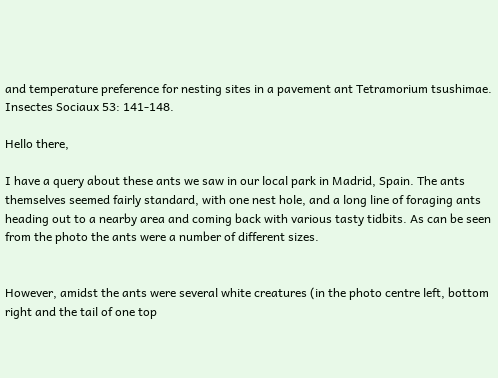and temperature preference for nesting sites in a pavement ant Tetramorium tsushimae. Insectes Sociaux 53: 141-148.

Hello there,

I have a query about these ants we saw in our local park in Madrid, Spain. The ants themselves seemed fairly standard, with one nest hole, and a long line of foraging ants heading out to a nearby area and coming back with various tasty tidbits. As can be seen from the photo the ants were a number of different sizes.


However, amidst the ants were several white creatures (in the photo centre left, bottom right and the tail of one top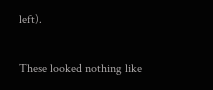left).


These looked nothing like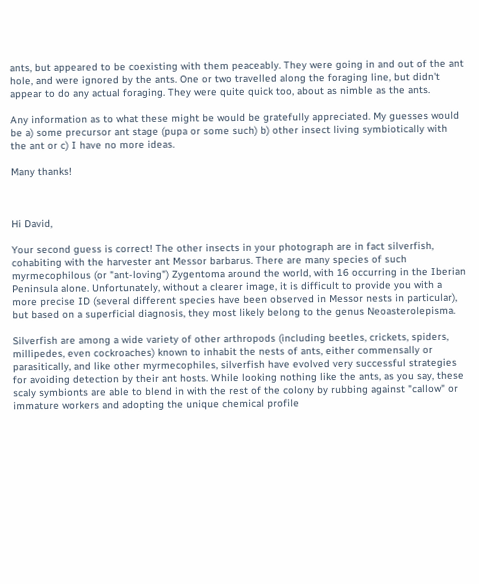ants, but appeared to be coexisting with them peaceably. They were going in and out of the ant hole, and were ignored by the ants. One or two travelled along the foraging line, but didn't appear to do any actual foraging. They were quite quick too, about as nimble as the ants.

Any information as to what these might be would be gratefully appreciated. My guesses would be a) some precursor ant stage (pupa or some such) b) other insect living symbiotically with the ant or c) I have no more ideas.

Many thanks!



Hi David,

Your second guess is correct! The other insects in your photograph are in fact silverfish, cohabiting with the harvester ant Messor barbarus. There are many species of such myrmecophilous (or "ant-loving") Zygentoma around the world, with 16 occurring in the Iberian Peninsula alone. Unfortunately, without a clearer image, it is difficult to provide you with a more precise ID (several different species have been observed in Messor nests in particular), but based on a superficial diagnosis, they most likely belong to the genus Neoasterolepisma.

Silverfish are among a wide variety of other arthropods (including beetles, crickets, spiders, millipedes, even cockroaches) known to inhabit the nests of ants, either commensally or parasitically, and like other myrmecophiles, silverfish have evolved very successful strategies for avoiding detection by their ant hosts. While looking nothing like the ants, as you say, these scaly symbionts are able to blend in with the rest of the colony by rubbing against "callow" or immature workers and adopting the unique chemical profile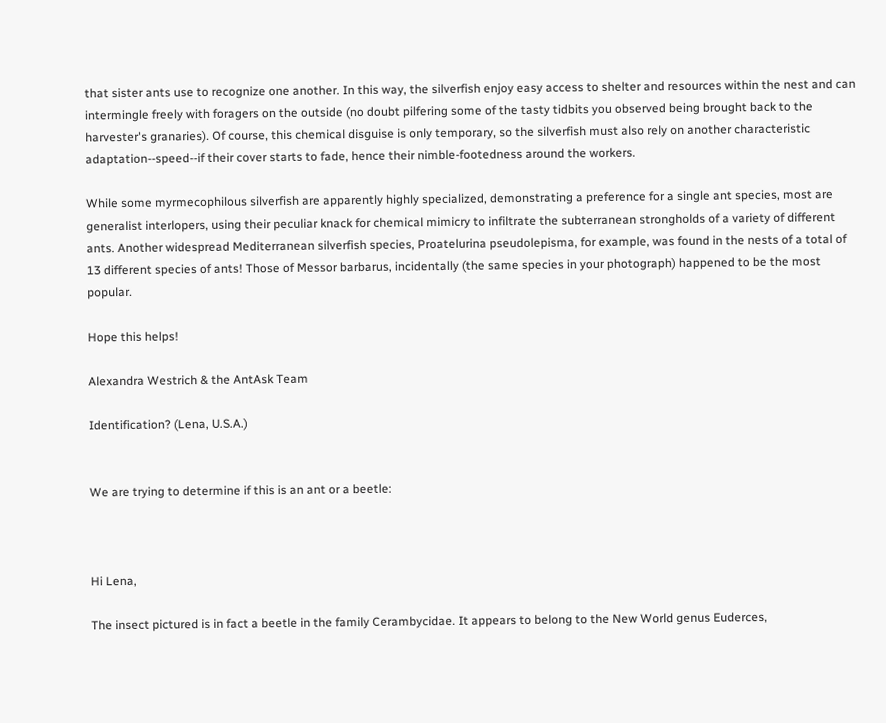that sister ants use to recognize one another. In this way, the silverfish enjoy easy access to shelter and resources within the nest and can intermingle freely with foragers on the outside (no doubt pilfering some of the tasty tidbits you observed being brought back to the harvester's granaries). Of course, this chemical disguise is only temporary, so the silverfish must also rely on another characteristic adaptation--speed--if their cover starts to fade, hence their nimble-footedness around the workers.

While some myrmecophilous silverfish are apparently highly specialized, demonstrating a preference for a single ant species, most are generalist interlopers, using their peculiar knack for chemical mimicry to infiltrate the subterranean strongholds of a variety of different ants. Another widespread Mediterranean silverfish species, Proatelurina pseudolepisma, for example, was found in the nests of a total of 13 different species of ants! Those of Messor barbarus, incidentally (the same species in your photograph) happened to be the most popular.

Hope this helps!

Alexandra Westrich & the AntAsk Team

Identification? (Lena, U.S.A.)


We are trying to determine if this is an ant or a beetle:



Hi Lena,

The insect pictured is in fact a beetle in the family Cerambycidae. It appears to belong to the New World genus Euderces,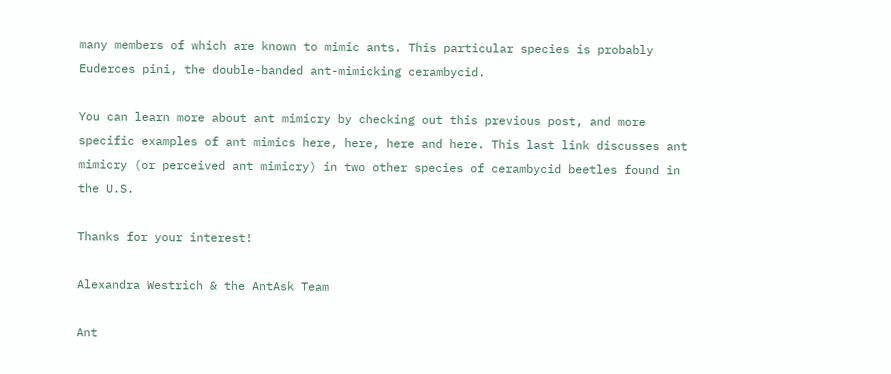many members of which are known to mimic ants. This particular species is probably Euderces pini, the double-banded ant-mimicking cerambycid.

You can learn more about ant mimicry by checking out this previous post, and more specific examples of ant mimics here, here, here and here. This last link discusses ant mimicry (or perceived ant mimicry) in two other species of cerambycid beetles found in the U.S.

Thanks for your interest!

Alexandra Westrich & the AntAsk Team

Ant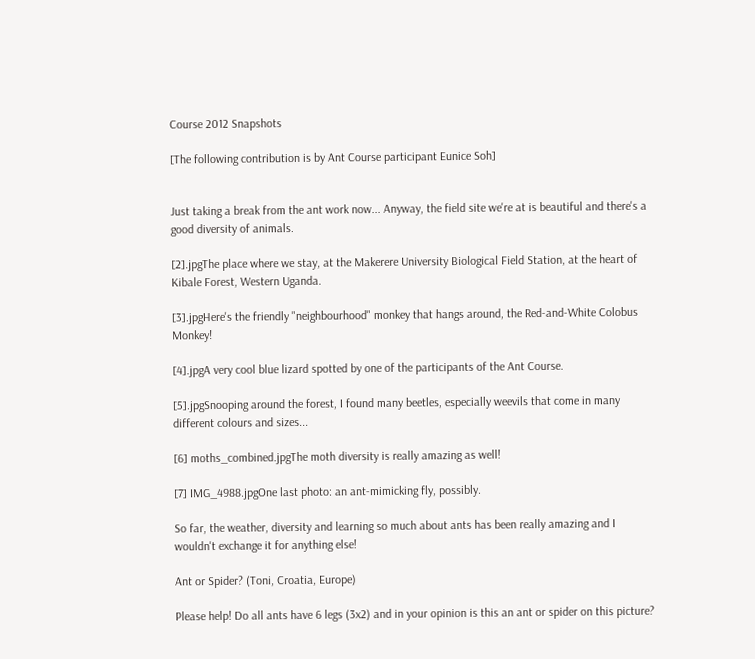Course 2012 Snapshots

[The following contribution is by Ant Course participant Eunice Soh]


Just taking a break from the ant work now... Anyway, the field site we're at is beautiful and there's a good diversity of animals.

[2].jpgThe place where we stay, at the Makerere University Biological Field Station, at the heart of Kibale Forest, Western Uganda.

[3].jpgHere's the friendly "neighbourhood" monkey that hangs around, the Red-and-White Colobus Monkey!

[4].jpgA very cool blue lizard spotted by one of the participants of the Ant Course.

[5].jpgSnooping around the forest, I found many beetles, especially weevils that come in many different colours and sizes...

[6] moths_combined.jpgThe moth diversity is really amazing as well!

[7] IMG_4988.jpgOne last photo: an ant-mimicking fly, possibly.

So far, the weather, diversity and learning so much about ants has been really amazing and I wouldn't exchange it for anything else!

Ant or Spider? (Toni, Croatia, Europe)

Please help! Do all ants have 6 legs (3x2) and in your opinion is this an ant or spider on this picture?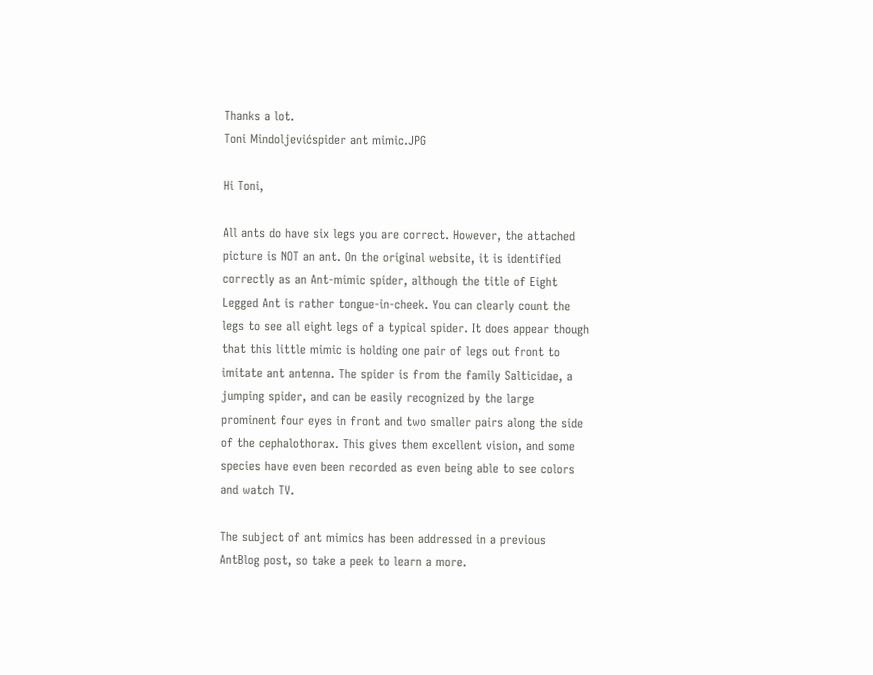Thanks a lot.
Toni Mindoljevićspider ant mimic.JPG

Hi Toni,

All ants do have six legs you are correct. However, the attached picture is NOT an ant. On the original website, it is identified correctly as an Ant-mimic spider, although the title of Eight Legged Ant is rather tongue-in-cheek. You can clearly count the legs to see all eight legs of a typical spider. It does appear though that this little mimic is holding one pair of legs out front to imitate ant antenna. The spider is from the family Salticidae, a jumping spider, and can be easily recognized by the large prominent four eyes in front and two smaller pairs along the side of the cephalothorax. This gives them excellent vision, and some species have even been recorded as even being able to see colors and watch TV.

The subject of ant mimics has been addressed in a previous AntBlog post, so take a peek to learn a more.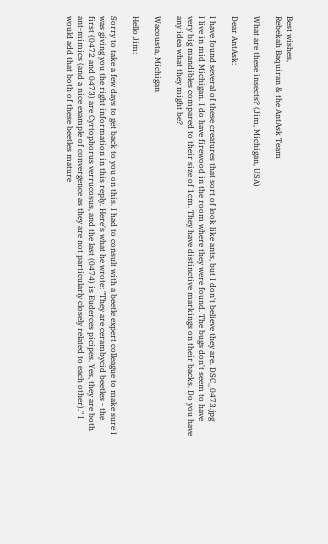Best wishes,
Rebekah Baquiran & the AntAsk Team

What are these insects? (Jim, Michigan, USA)

Dear AntAsk:

I have found several of these creatures that sort of look like ants, but I don't believe they are. DSC_0473.jpg
I live in mid Michigan. I do have firewood in the room where they were found. The bugs don't seem to have very big mandibles compared to their size of 1cm. They have distinctive markings on their backs. Do you have any idea what they might be?

Wacousta, Michigan

Hello Jim:

Sorry to take a few days to get back to you on this. I had to consult with a beetle expert colleague to make sure I was giving you the right information in this reply. Here's what he wrote: "They are cerambycid beetles - the first (0472 and 0473) are Cyrtophorus verrucosus, and the last (0474) is Euderces picipes. Yes, they are both ant-mimics (and a nice example of convergence as they are not particularly closely related to each other)." I would add that both of these beetles mature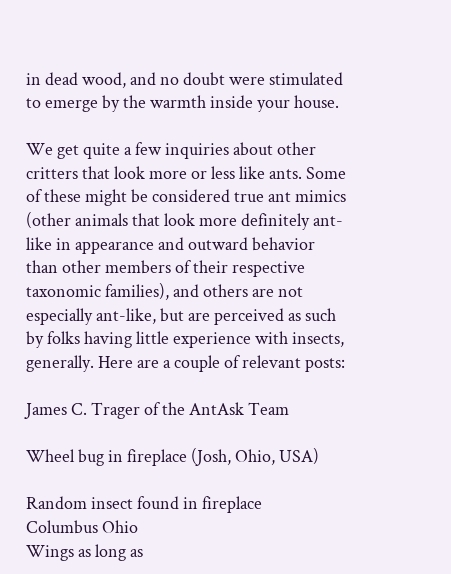in dead wood, and no doubt were stimulated to emerge by the warmth inside your house.

We get quite a few inquiries about other critters that look more or less like ants. Some of these might be considered true ant mimics (other animals that look more definitely ant-like in appearance and outward behavior than other members of their respective taxonomic families), and others are not especially ant-like, but are perceived as such by folks having little experience with insects, generally. Here are a couple of relevant posts:

James C. Trager of the AntAsk Team

Wheel bug in fireplace (Josh, Ohio, USA)

Random insect found in fireplace
Columbus Ohio
Wings as long as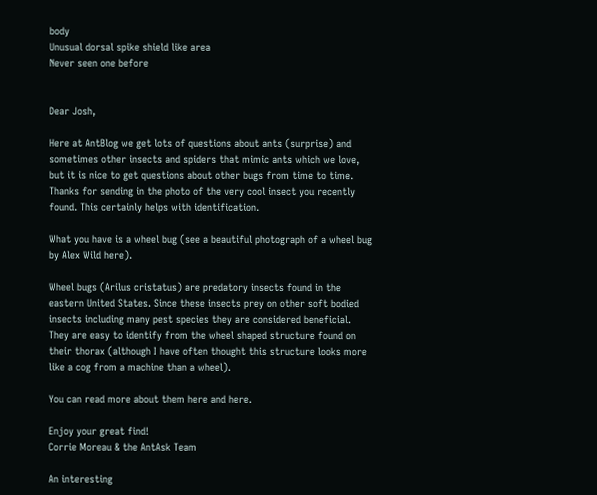body
Unusual dorsal spike shield like area
Never seen one before


Dear Josh,

Here at AntBlog we get lots of questions about ants (surprise) and sometimes other insects and spiders that mimic ants which we love, but it is nice to get questions about other bugs from time to time. Thanks for sending in the photo of the very cool insect you recently found. This certainly helps with identification.

What you have is a wheel bug (see a beautiful photograph of a wheel bug by Alex Wild here).

Wheel bugs (Arilus cristatus) are predatory insects found in the eastern United States. Since these insects prey on other soft bodied insects including many pest species they are considered beneficial. They are easy to identify from the wheel shaped structure found on their thorax (although I have often thought this structure looks more like a cog from a machine than a wheel).

You can read more about them here and here.

Enjoy your great find!
Corrie Moreau & the AntAsk Team

An interesting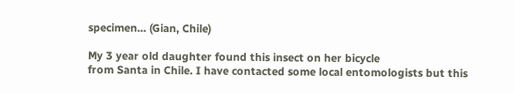specimen... (Gian, Chile)

My 3 year old daughter found this insect on her bicycle
from Santa in Chile. I have contacted some local entomologists but this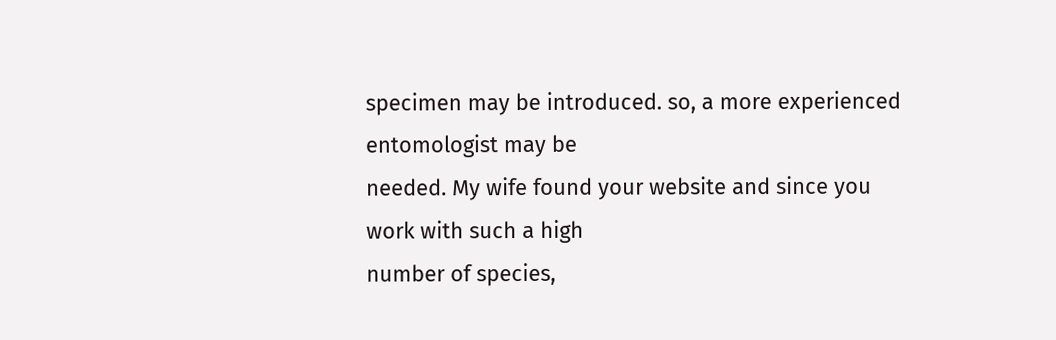specimen may be introduced. so, a more experienced entomologist may be
needed. My wife found your website and since you work with such a high
number of species,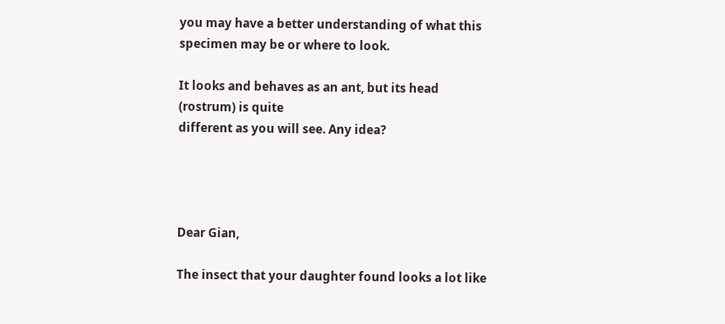you may have a better understanding of what this
specimen may be or where to look.

It looks and behaves as an ant, but its head (rostrum) is quite
different as you will see. Any idea?




Dear Gian,

The insect that your daughter found looks a lot like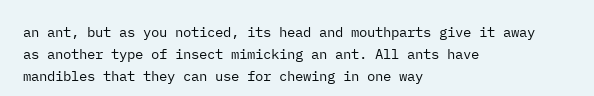an ant, but as you noticed, its head and mouthparts give it away as another type of insect mimicking an ant. All ants have mandibles that they can use for chewing in one way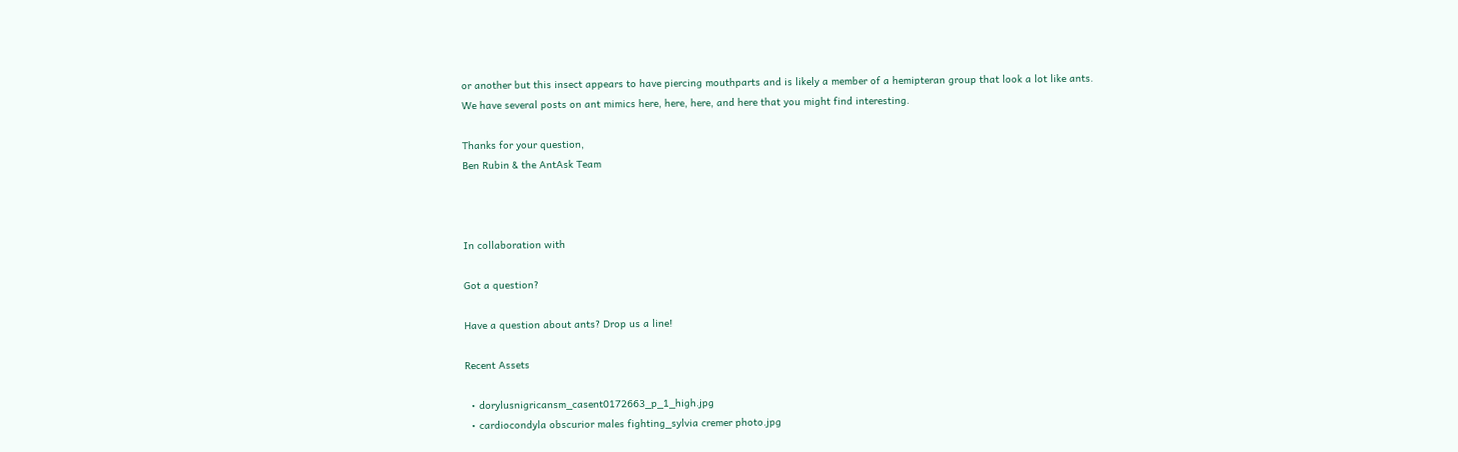or another but this insect appears to have piercing mouthparts and is likely a member of a hemipteran group that look a lot like ants. We have several posts on ant mimics here, here, here, and here that you might find interesting.

Thanks for your question,
Ben Rubin & the AntAsk Team



In collaboration with

Got a question?

Have a question about ants? Drop us a line!

Recent Assets

  • dorylusnigricansm_casent0172663_p_1_high.jpg
  • cardiocondyla obscurior males fighting_sylvia cremer photo.jpg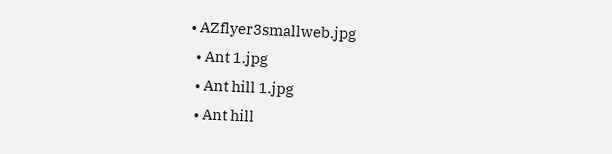• AZflyer3smallweb.jpg
  • Ant 1.jpg
  • Ant hill 1.jpg
  • Ant hill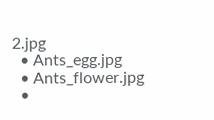2.jpg
  • Ants_egg.jpg
  • Ants_flower.jpg
  •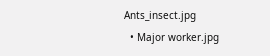Ants_insect.jpg
  • Major worker.jpg